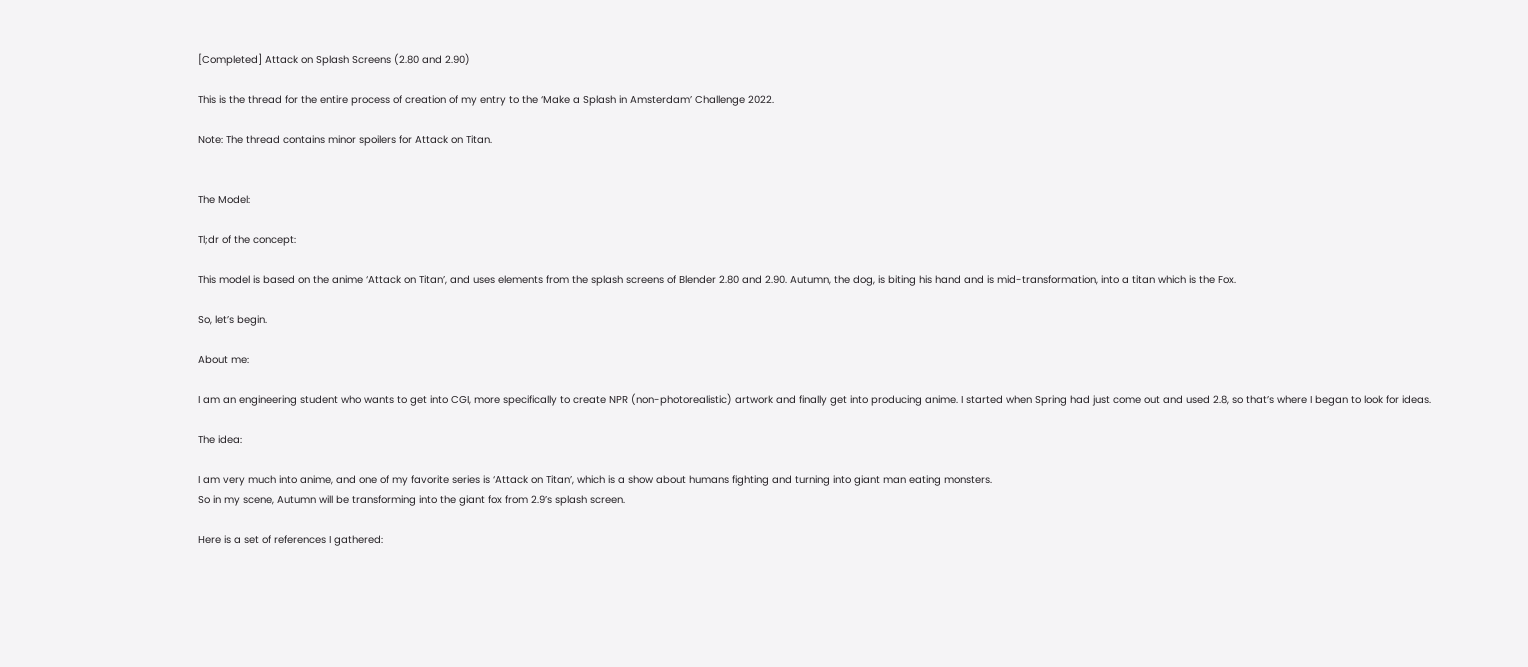[Completed] Attack on Splash Screens (2.80 and 2.90)

This is the thread for the entire process of creation of my entry to the ‘Make a Splash in Amsterdam’ Challenge 2022.

Note: The thread contains minor spoilers for Attack on Titan.


The Model:

Tl;dr of the concept:

This model is based on the anime ‘Attack on Titan’, and uses elements from the splash screens of Blender 2.80 and 2.90. Autumn, the dog, is biting his hand and is mid-transformation, into a titan which is the Fox.

So, let’s begin.

About me:

I am an engineering student who wants to get into CGI, more specifically to create NPR (non-photorealistic) artwork and finally get into producing anime. I started when Spring had just come out and used 2.8, so that’s where I began to look for ideas.

The idea:

I am very much into anime, and one of my favorite series is ‘Attack on Titan’, which is a show about humans fighting and turning into giant man eating monsters.
So in my scene, Autumn will be transforming into the giant fox from 2.9’s splash screen.

Here is a set of references I gathered: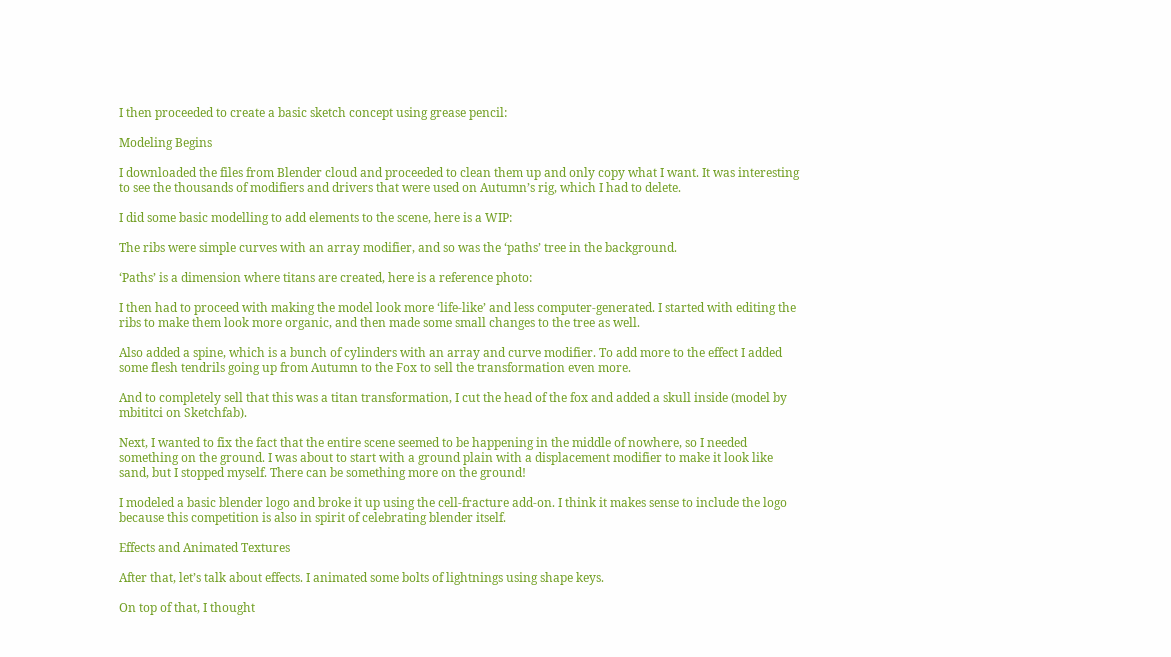I then proceeded to create a basic sketch concept using grease pencil:

Modeling Begins

I downloaded the files from Blender cloud and proceeded to clean them up and only copy what I want. It was interesting to see the thousands of modifiers and drivers that were used on Autumn’s rig, which I had to delete.

I did some basic modelling to add elements to the scene, here is a WIP:

The ribs were simple curves with an array modifier, and so was the ‘paths’ tree in the background.

‘Paths’ is a dimension where titans are created, here is a reference photo:

I then had to proceed with making the model look more ‘life-like’ and less computer-generated. I started with editing the ribs to make them look more organic, and then made some small changes to the tree as well.

Also added a spine, which is a bunch of cylinders with an array and curve modifier. To add more to the effect I added some flesh tendrils going up from Autumn to the Fox to sell the transformation even more.

And to completely sell that this was a titan transformation, I cut the head of the fox and added a skull inside (model by mbititci on Sketchfab).

Next, I wanted to fix the fact that the entire scene seemed to be happening in the middle of nowhere, so I needed something on the ground. I was about to start with a ground plain with a displacement modifier to make it look like sand, but I stopped myself. There can be something more on the ground!

I modeled a basic blender logo and broke it up using the cell-fracture add-on. I think it makes sense to include the logo because this competition is also in spirit of celebrating blender itself.

Effects and Animated Textures

After that, let’s talk about effects. I animated some bolts of lightnings using shape keys.

On top of that, I thought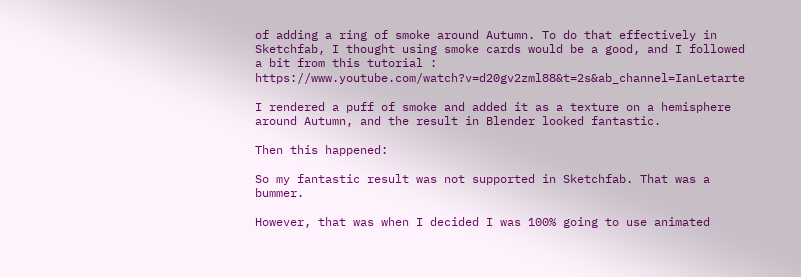of adding a ring of smoke around Autumn. To do that effectively in Sketchfab, I thought using smoke cards would be a good, and I followed a bit from this tutorial : https://www.youtube.com/watch?v=d20gv2zml88&t=2s&ab_channel=IanLetarte

I rendered a puff of smoke and added it as a texture on a hemisphere around Autumn, and the result in Blender looked fantastic.

Then this happened:

So my fantastic result was not supported in Sketchfab. That was a bummer.

However, that was when I decided I was 100% going to use animated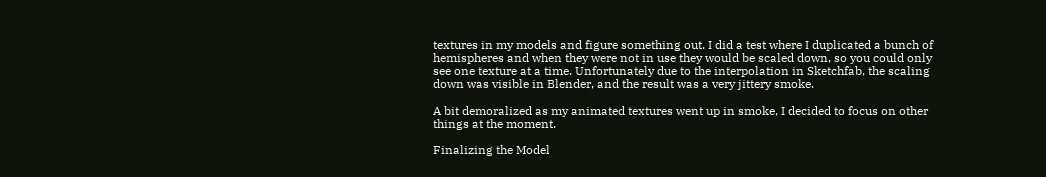textures in my models and figure something out. I did a test where I duplicated a bunch of hemispheres and when they were not in use they would be scaled down, so you could only see one texture at a time. Unfortunately due to the interpolation in Sketchfab, the scaling down was visible in Blender, and the result was a very jittery smoke.

A bit demoralized as my animated textures went up in smoke, I decided to focus on other things at the moment.

Finalizing the Model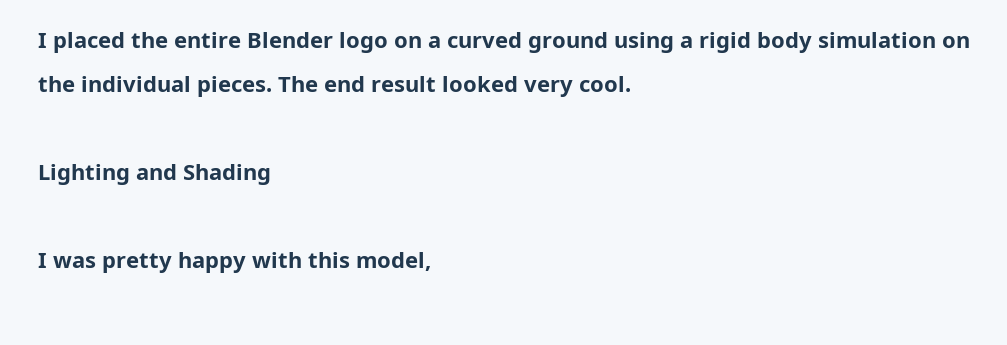I placed the entire Blender logo on a curved ground using a rigid body simulation on the individual pieces. The end result looked very cool.

Lighting and Shading

I was pretty happy with this model,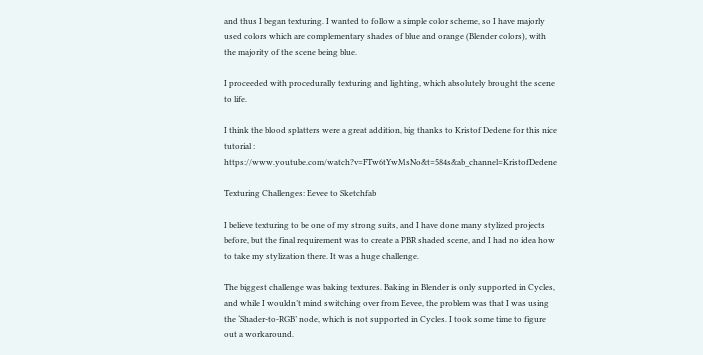and thus I began texturing. I wanted to follow a simple color scheme, so I have majorly used colors which are complementary shades of blue and orange (Blender colors), with the majority of the scene being blue.

I proceeded with procedurally texturing and lighting, which absolutely brought the scene to life.

I think the blood splatters were a great addition, big thanks to Kristof Dedene for this nice tutorial : https://www.youtube.com/watch?v=FTw6tYwMsNo&t=584s&ab_channel=KristofDedene

Texturing Challenges: Eevee to Sketchfab

I believe texturing to be one of my strong suits, and I have done many stylized projects before, but the final requirement was to create a PBR shaded scene, and I had no idea how to take my stylization there. It was a huge challenge.

The biggest challenge was baking textures. Baking in Blender is only supported in Cycles, and while I wouldn’t mind switching over from Eevee, the problem was that I was using the ‘Shader-to-RGB’ node, which is not supported in Cycles. I took some time to figure out a workaround.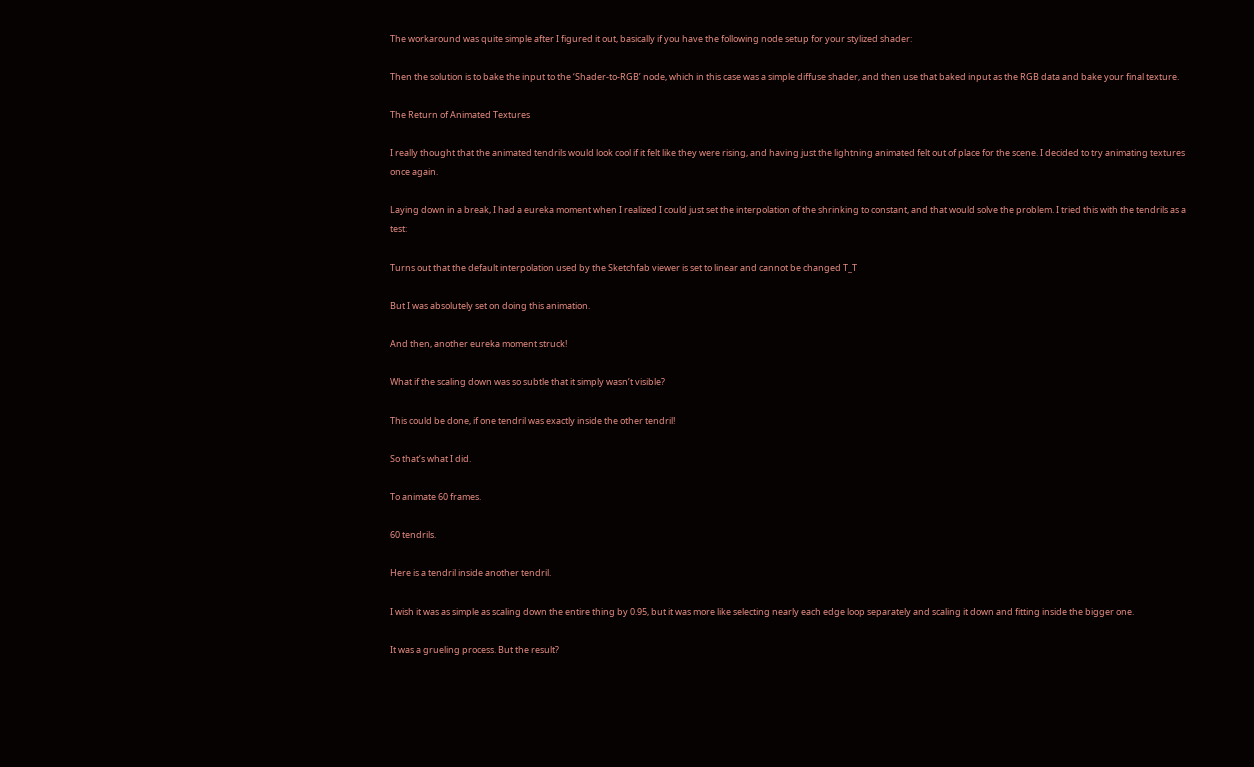The workaround was quite simple after I figured it out, basically if you have the following node setup for your stylized shader:

Then the solution is to bake the input to the ‘Shader-to-RGB’ node, which in this case was a simple diffuse shader, and then use that baked input as the RGB data and bake your final texture.

The Return of Animated Textures

I really thought that the animated tendrils would look cool if it felt like they were rising, and having just the lightning animated felt out of place for the scene. I decided to try animating textures once again.

Laying down in a break, I had a eureka moment when I realized I could just set the interpolation of the shrinking to constant, and that would solve the problem. I tried this with the tendrils as a test:

Turns out that the default interpolation used by the Sketchfab viewer is set to linear and cannot be changed T_T

But I was absolutely set on doing this animation.

And then, another eureka moment struck!

What if the scaling down was so subtle that it simply wasn’t visible?

This could be done, if one tendril was exactly inside the other tendril!

So that’s what I did.

To animate 60 frames.

60 tendrils.

Here is a tendril inside another tendril.

I wish it was as simple as scaling down the entire thing by 0.95, but it was more like selecting nearly each edge loop separately and scaling it down and fitting inside the bigger one.

It was a grueling process. But the result?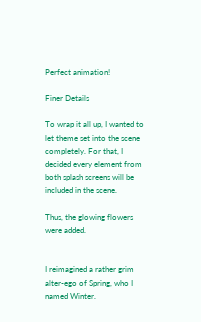Perfect animation!

Finer Details

To wrap it all up, I wanted to let theme set into the scene completely. For that, I decided every element from both splash screens will be included in the scene.

Thus, the glowing flowers were added.


I reimagined a rather grim alter-ego of Spring, who I named Winter.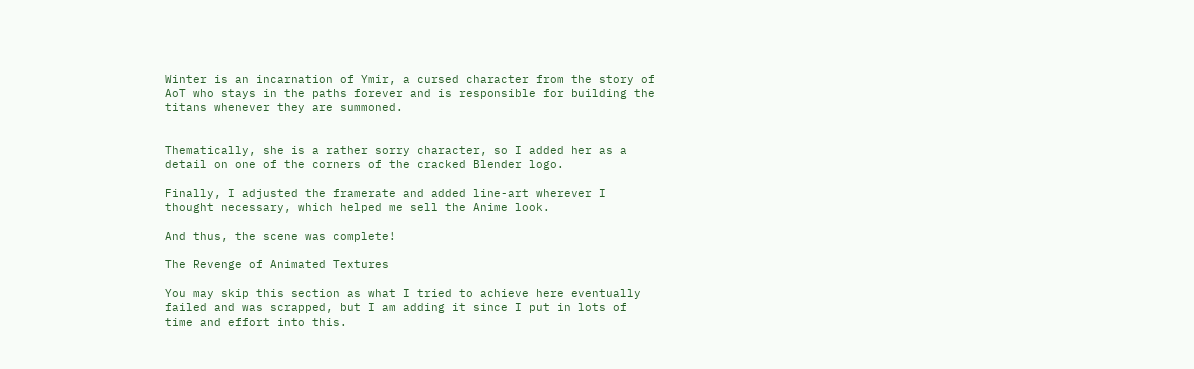Winter is an incarnation of Ymir, a cursed character from the story of AoT who stays in the paths forever and is responsible for building the titans whenever they are summoned.


Thematically, she is a rather sorry character, so I added her as a detail on one of the corners of the cracked Blender logo.

Finally, I adjusted the framerate and added line-art wherever I thought necessary, which helped me sell the Anime look.

And thus, the scene was complete!

The Revenge of Animated Textures

You may skip this section as what I tried to achieve here eventually failed and was scrapped, but I am adding it since I put in lots of time and effort into this.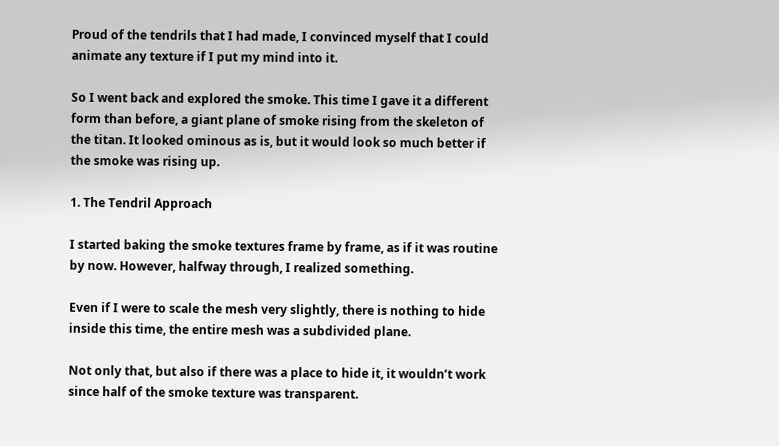Proud of the tendrils that I had made, I convinced myself that I could animate any texture if I put my mind into it.

So I went back and explored the smoke. This time I gave it a different form than before, a giant plane of smoke rising from the skeleton of the titan. It looked ominous as is, but it would look so much better if the smoke was rising up.

1. The Tendril Approach

I started baking the smoke textures frame by frame, as if it was routine by now. However, halfway through, I realized something.

Even if I were to scale the mesh very slightly, there is nothing to hide inside this time, the entire mesh was a subdivided plane.

Not only that, but also if there was a place to hide it, it wouldn’t work since half of the smoke texture was transparent.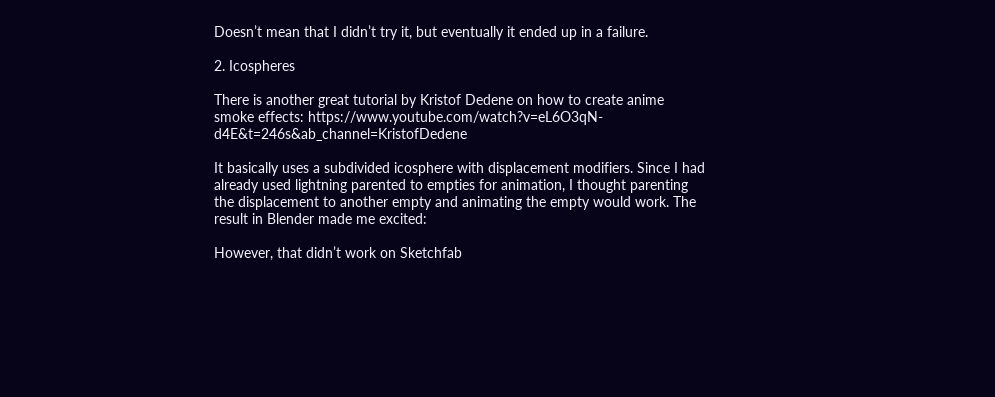Doesn’t mean that I didn’t try it, but eventually it ended up in a failure.

2. Icospheres

There is another great tutorial by Kristof Dedene on how to create anime smoke effects: https://www.youtube.com/watch?v=eL6O3qN-d4E&t=246s&ab_channel=KristofDedene

It basically uses a subdivided icosphere with displacement modifiers. Since I had already used lightning parented to empties for animation, I thought parenting the displacement to another empty and animating the empty would work. The result in Blender made me excited:

However, that didn’t work on Sketchfab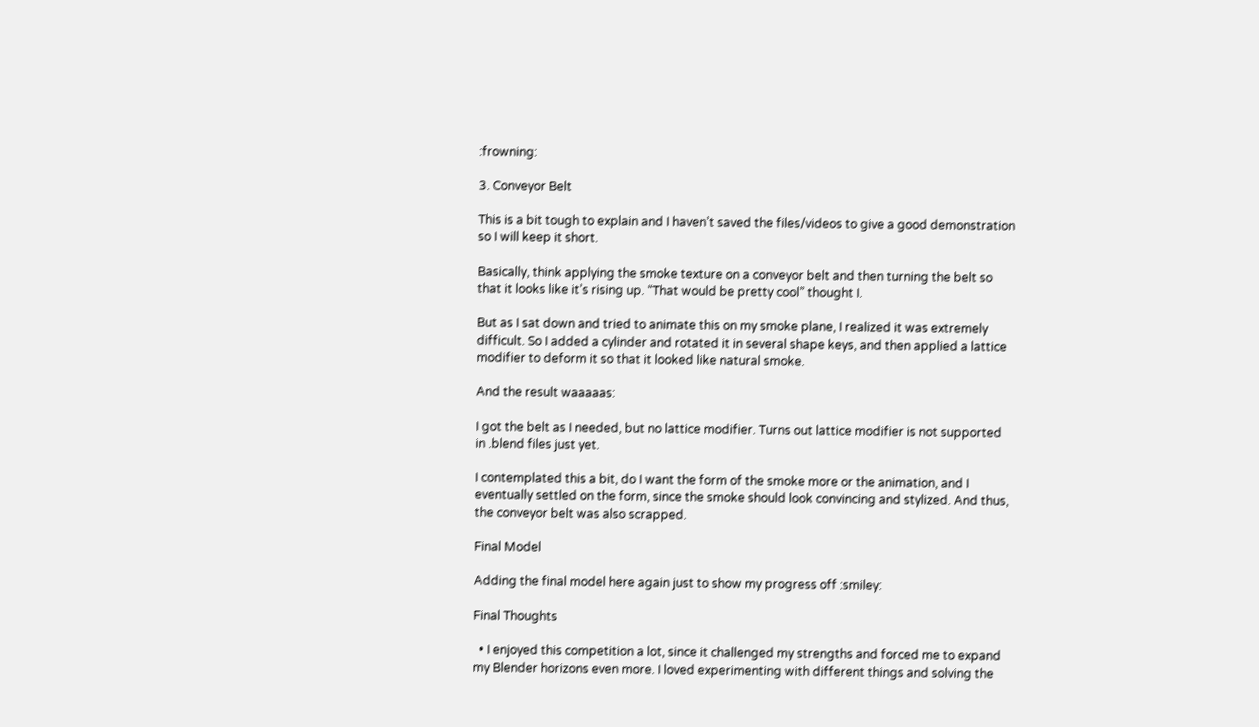:frowning:

3. Conveyor Belt

This is a bit tough to explain and I haven’t saved the files/videos to give a good demonstration so I will keep it short.

Basically, think applying the smoke texture on a conveyor belt and then turning the belt so that it looks like it’s rising up. “That would be pretty cool” thought I.

But as I sat down and tried to animate this on my smoke plane, I realized it was extremely difficult. So I added a cylinder and rotated it in several shape keys, and then applied a lattice modifier to deform it so that it looked like natural smoke.

And the result waaaaas:

I got the belt as I needed, but no lattice modifier. Turns out lattice modifier is not supported in .blend files just yet.

I contemplated this a bit, do I want the form of the smoke more or the animation, and I eventually settled on the form, since the smoke should look convincing and stylized. And thus, the conveyor belt was also scrapped.

Final Model

Adding the final model here again just to show my progress off :smiley:

Final Thoughts

  • I enjoyed this competition a lot, since it challenged my strengths and forced me to expand my Blender horizons even more. I loved experimenting with different things and solving the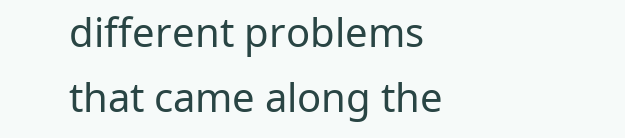different problems that came along the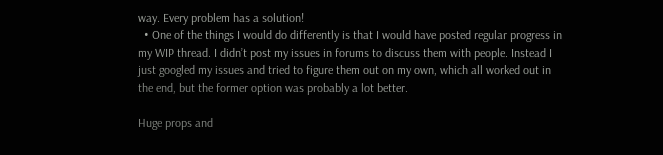way. Every problem has a solution!
  • One of the things I would do differently is that I would have posted regular progress in my WIP thread. I didn’t post my issues in forums to discuss them with people. Instead I just googled my issues and tried to figure them out on my own, which all worked out in the end, but the former option was probably a lot better.

Huge props and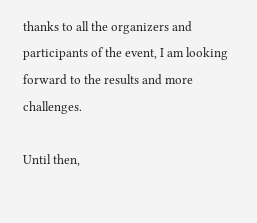thanks to all the organizers and participants of the event, I am looking forward to the results and more challenges.

Until then,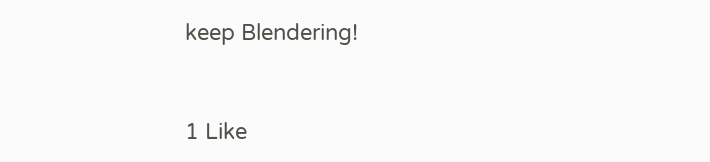keep Blendering!


1 Like